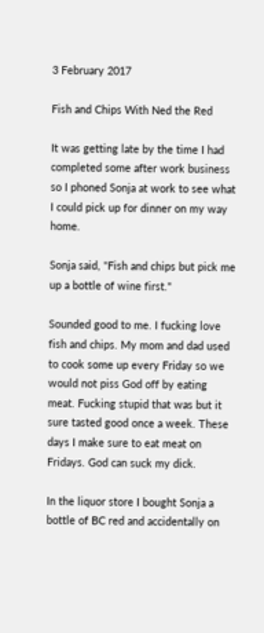3 February 2017

Fish and Chips With Ned the Red

It was getting late by the time I had completed some after work business so I phoned Sonja at work to see what I could pick up for dinner on my way home.

Sonja said, "Fish and chips but pick me up a bottle of wine first."

Sounded good to me. I fucking love fish and chips. My mom and dad used to cook some up every Friday so we would not piss God off by eating meat. Fucking stupid that was but it sure tasted good once a week. These days I make sure to eat meat on Fridays. God can suck my dick.

In the liquor store I bought Sonja a bottle of BC red and accidentally on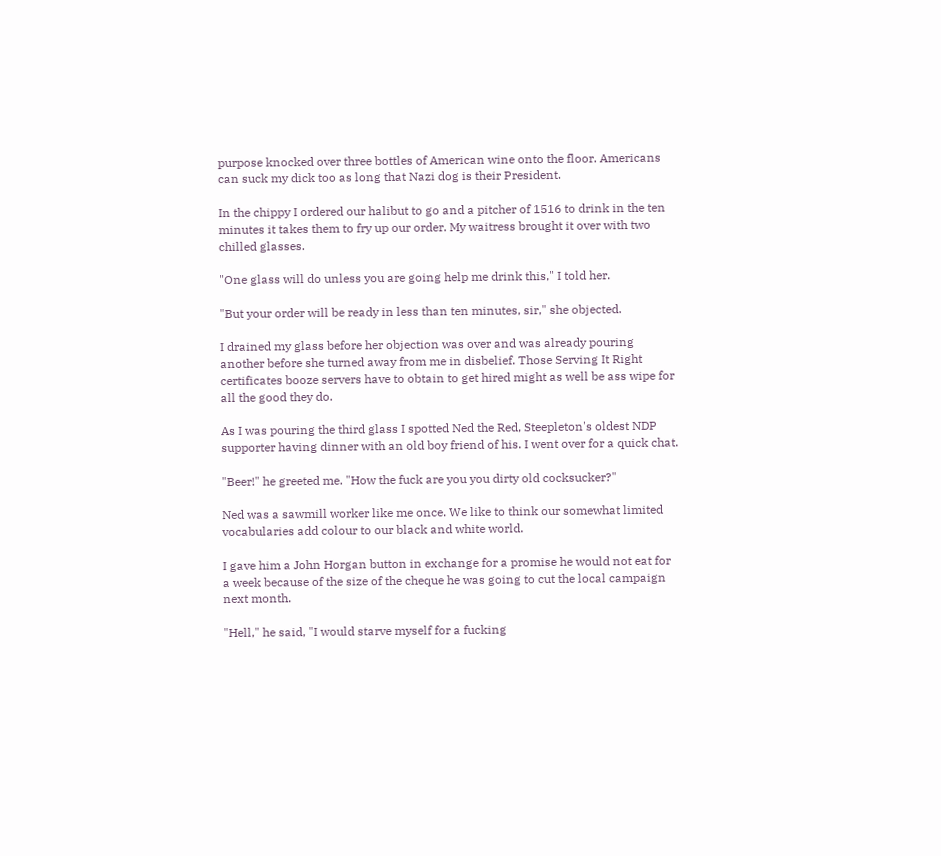purpose knocked over three bottles of American wine onto the floor. Americans can suck my dick too as long that Nazi dog is their President.

In the chippy I ordered our halibut to go and a pitcher of 1516 to drink in the ten minutes it takes them to fry up our order. My waitress brought it over with two chilled glasses.

"One glass will do unless you are going help me drink this," I told her.

"But your order will be ready in less than ten minutes, sir," she objected.

I drained my glass before her objection was over and was already pouring another before she turned away from me in disbelief. Those Serving It Right certificates booze servers have to obtain to get hired might as well be ass wipe for all the good they do.

As I was pouring the third glass I spotted Ned the Red, Steepleton's oldest NDP supporter having dinner with an old boy friend of his. I went over for a quick chat.

"Beer!" he greeted me. "How the fuck are you you dirty old cocksucker?"

Ned was a sawmill worker like me once. We like to think our somewhat limited vocabularies add colour to our black and white world.

I gave him a John Horgan button in exchange for a promise he would not eat for a week because of the size of the cheque he was going to cut the local campaign next month.

"Hell," he said, "I would starve myself for a fucking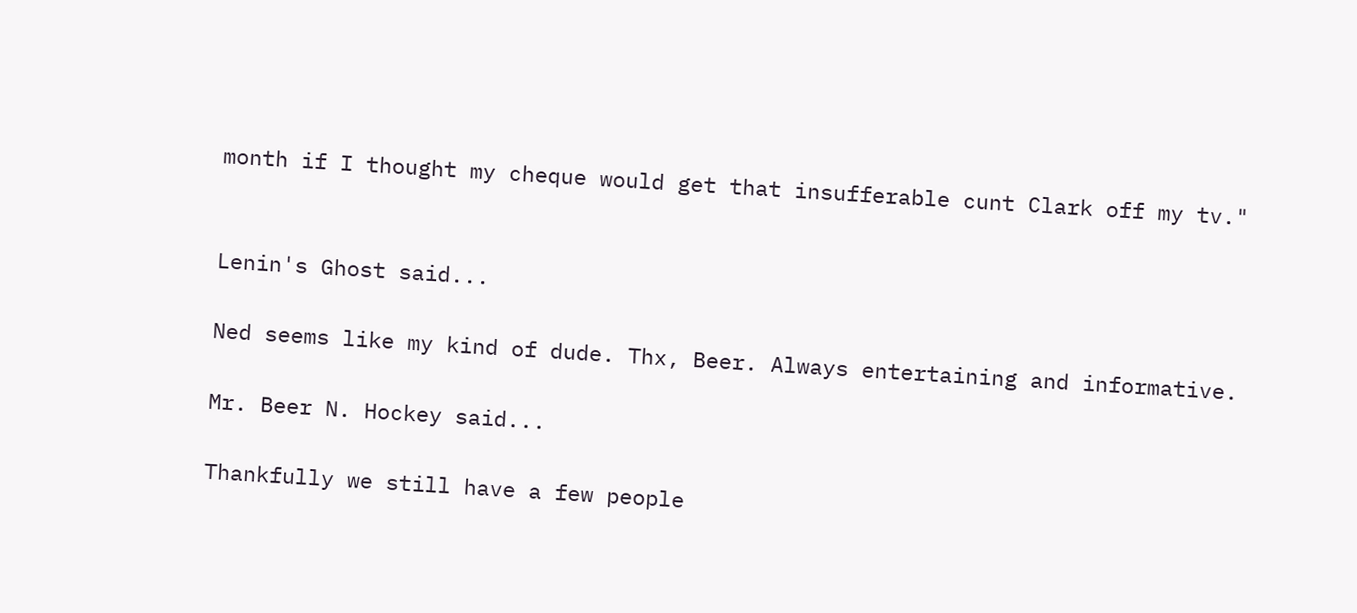month if I thought my cheque would get that insufferable cunt Clark off my tv."


Lenin's Ghost said...

Ned seems like my kind of dude. Thx, Beer. Always entertaining and informative.

Mr. Beer N. Hockey said...

Thankfully we still have a few people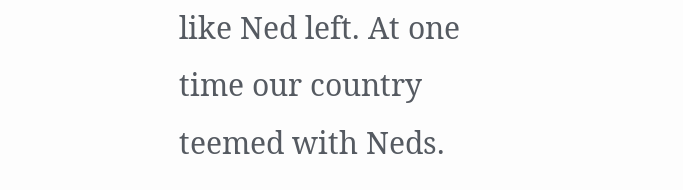like Ned left. At one time our country teemed with Neds.